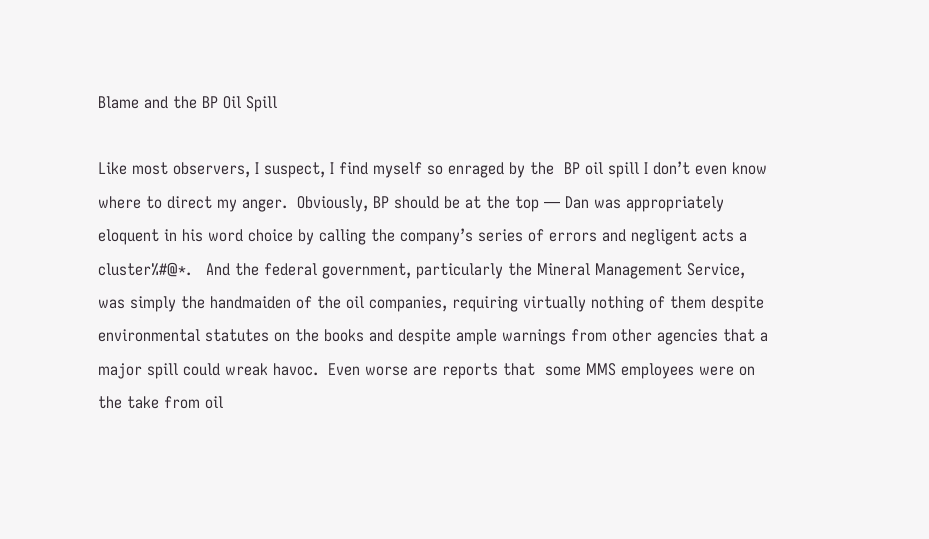Blame and the BP Oil Spill

Like most observers, I suspect, I find myself so enraged by the  BP oil spill I don’t even know where to direct my anger.  Obviously, BP should be at the top — Dan was appropriately eloquent in his word choice by calling the company’s series of errors and negligent acts a cluster%#@*.   And the federal government, particularly the Mineral Management Service, was simply the handmaiden of the oil companies, requiring virtually nothing of them despite environmental statutes on the books and despite ample warnings from other agencies that a major spill could wreak havoc.  Even worse are reports that  some MMS employees were on the take from oil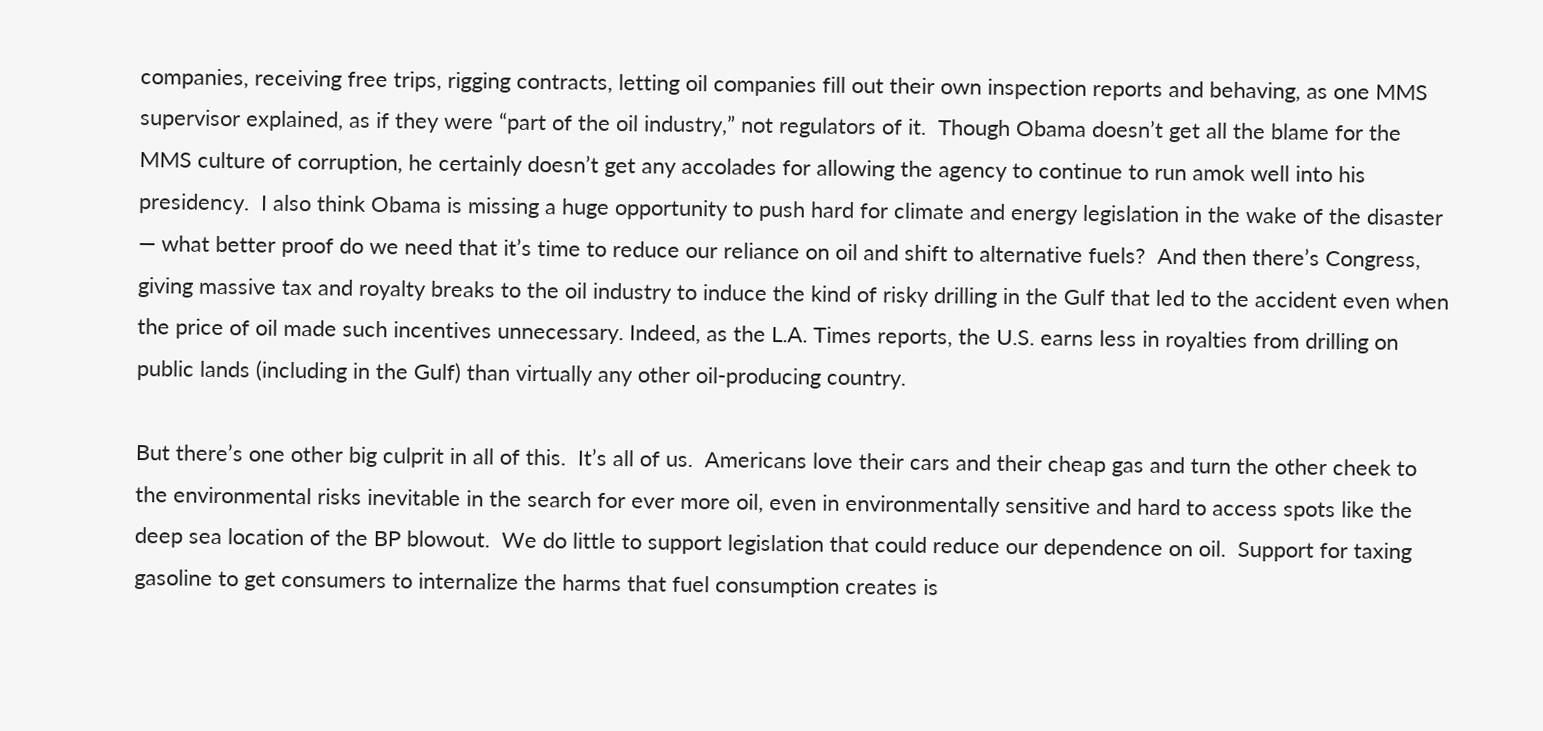companies, receiving free trips, rigging contracts, letting oil companies fill out their own inspection reports and behaving, as one MMS supervisor explained, as if they were “part of the oil industry,” not regulators of it.  Though Obama doesn’t get all the blame for the MMS culture of corruption, he certainly doesn’t get any accolades for allowing the agency to continue to run amok well into his presidency.  I also think Obama is missing a huge opportunity to push hard for climate and energy legislation in the wake of the disaster — what better proof do we need that it’s time to reduce our reliance on oil and shift to alternative fuels?  And then there’s Congress, giving massive tax and royalty breaks to the oil industry to induce the kind of risky drilling in the Gulf that led to the accident even when the price of oil made such incentives unnecessary. Indeed, as the L.A. Times reports, the U.S. earns less in royalties from drilling on public lands (including in the Gulf) than virtually any other oil-producing country.

But there’s one other big culprit in all of this.  It’s all of us.  Americans love their cars and their cheap gas and turn the other cheek to the environmental risks inevitable in the search for ever more oil, even in environmentally sensitive and hard to access spots like the deep sea location of the BP blowout.  We do little to support legislation that could reduce our dependence on oil.  Support for taxing gasoline to get consumers to internalize the harms that fuel consumption creates is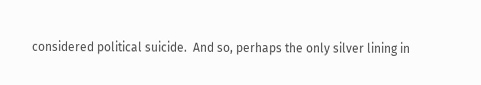considered political suicide.  And so, perhaps the only silver lining in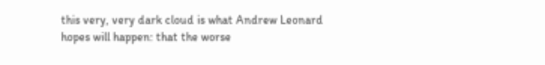this very, very dark cloud is what Andrew Leonard hopes will happen: that the worse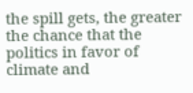the spill gets, the greater the chance that the politics in favor of climate and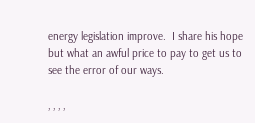energy legislation improve.  I share his hope but what an awful price to pay to get us to see the error of our ways.

, , , ,